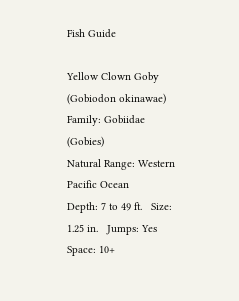Fish Guide

Yellow Clown Goby   (Gobiodon okinawae)
Family: Gobiidae (Gobies)
Natural Range: Western Pacific Ocean
Depth: 7 to 49 ft.   Size: 1.25 in.   Jumps: Yes   Space: 10+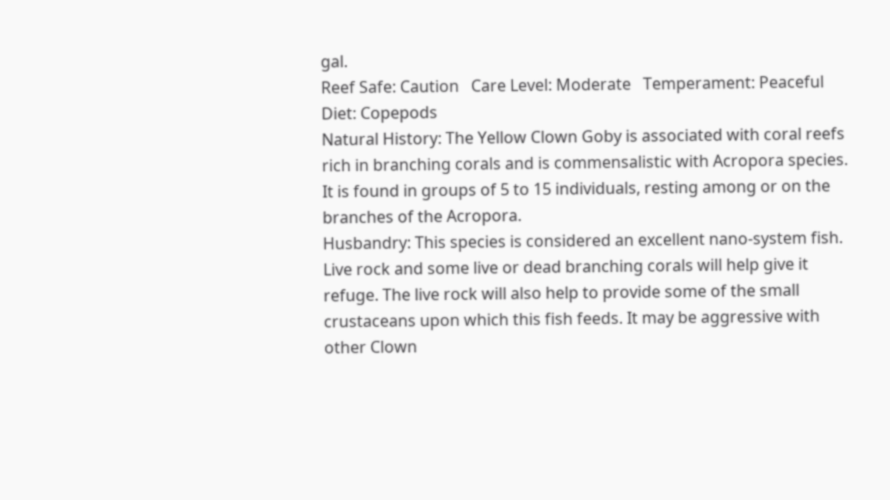gal.
Reef Safe: Caution   Care Level: Moderate   Temperament: Peaceful
Diet: Copepods
Natural History: The Yellow Clown Goby is associated with coral reefs rich in branching corals and is commensalistic with Acropora species. It is found in groups of 5 to 15 individuals, resting among or on the branches of the Acropora.
Husbandry: This species is considered an excellent nano-system fish. Live rock and some live or dead branching corals will help give it refuge. The live rock will also help to provide some of the small crustaceans upon which this fish feeds. It may be aggressive with other Clown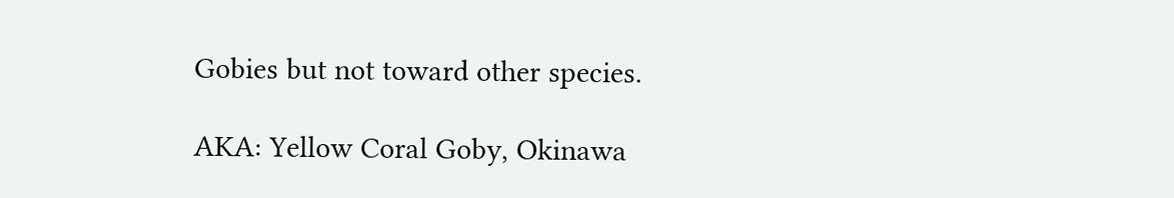Gobies but not toward other species.

AKA: Yellow Coral Goby, Okinawa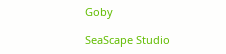Goby

SeaScape Studio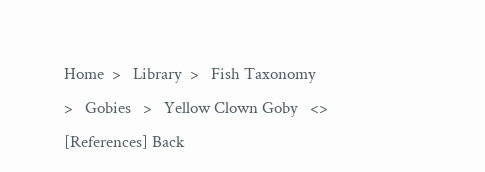Home  >   Library  >   Fish Taxonomy  >   Gobies   >   Yellow Clown Goby   <>   [References] Back